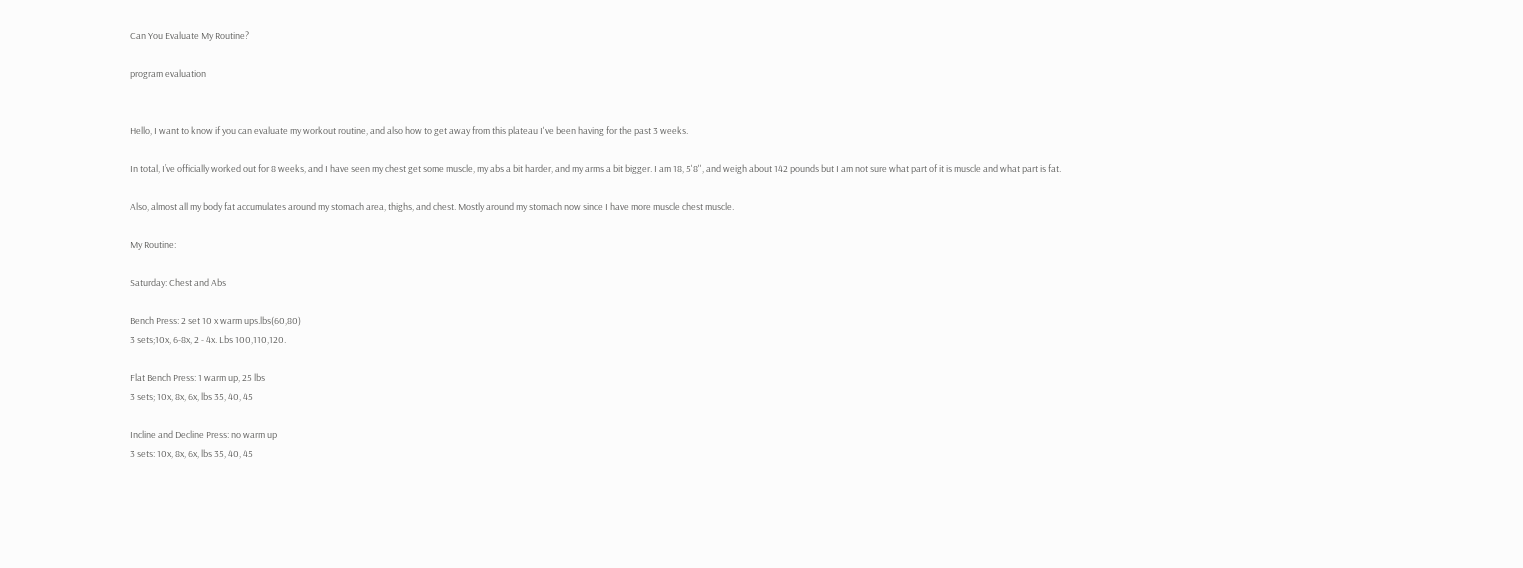Can You Evaluate My Routine?

program evaluation


Hello, I want to know if you can evaluate my workout routine, and also how to get away from this plateau I've been having for the past 3 weeks.

In total, I’ve officially worked out for 8 weeks, and I have seen my chest get some muscle, my abs a bit harder, and my arms a bit bigger. I am 18, 5'8'', and weigh about 142 pounds but I am not sure what part of it is muscle and what part is fat.

Also, almost all my body fat accumulates around my stomach area, thighs, and chest. Mostly around my stomach now since I have more muscle chest muscle.

My Routine:

Saturday: Chest and Abs

Bench Press: 2 set 10 x warm ups.lbs(60,80)
3 sets;10x, 6-8x, 2 - 4x. Lbs 100,110,120.

Flat Bench Press: 1 warm up, 25 lbs
3 sets; 10x, 8x, 6x, lbs 35, 40, 45

Incline and Decline Press: no warm up
3 sets: 10x, 8x, 6x, lbs 35, 40, 45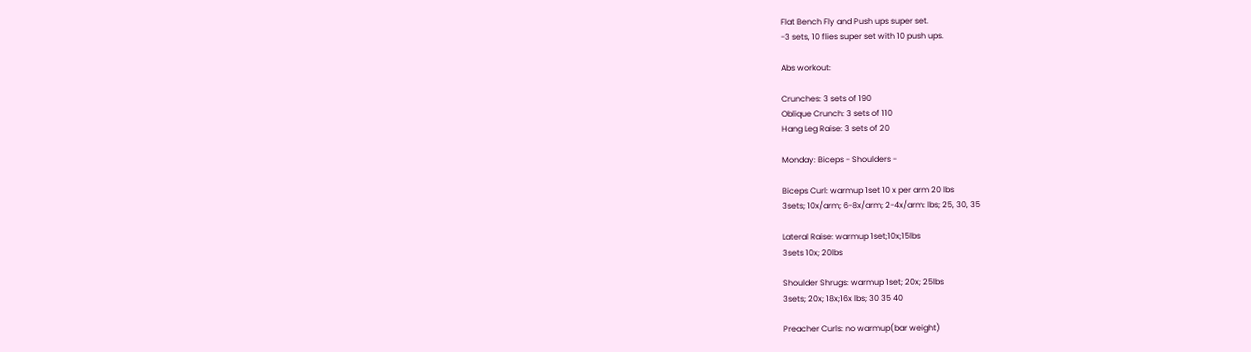Flat Bench Fly and Push ups super set.
-3 sets, 10 flies super set with 10 push ups.

Abs workout:

Crunches: 3 sets of 190
Oblique Crunch: 3 sets of 110
Hang Leg Raise: 3 sets of 20

Monday: Biceps - Shoulders -

Biceps Curl: warmup 1set 10 x per arm 20 lbs
3sets; 10x/arm; 6-8x/arm; 2-4x/arm: lbs; 25, 30, 35

Lateral Raise: warmup 1set;10x;15lbs
3sets 10x; 20lbs

Shoulder Shrugs: warmup 1set; 20x; 25lbs
3sets; 20x; 18x;16x lbs; 30 35 40

Preacher Curls: no warmup(bar weight)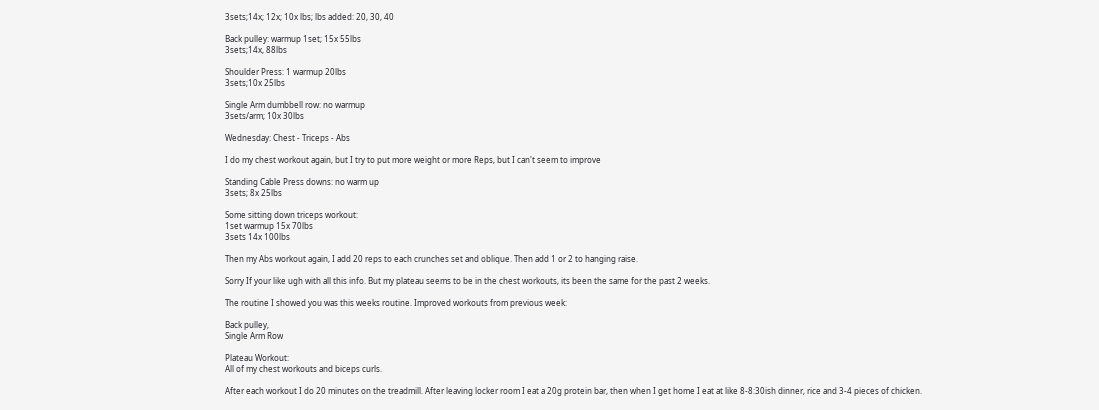3sets;14x; 12x; 10x lbs; lbs added: 20, 30, 40

Back pulley: warmup 1set; 15x 55lbs
3sets;14x, 88lbs

Shoulder Press: 1 warmup 20lbs
3sets;10x 25lbs

Single Arm dumbbell row: no warmup
3sets/arm; 10x 30lbs

Wednesday: Chest - Triceps - Abs

I do my chest workout again, but I try to put more weight or more Reps, but I can't seem to improve

Standing Cable Press downs: no warm up
3sets; 8x 25lbs

Some sitting down triceps workout:
1set warmup 15x 70lbs
3sets 14x 100lbs

Then my Abs workout again, I add 20 reps to each crunches set and oblique. Then add 1 or 2 to hanging raise.

Sorry If your like ugh with all this info. But my plateau seems to be in the chest workouts, its been the same for the past 2 weeks.

The routine I showed you was this weeks routine. Improved workouts from previous week:

Back pulley,
Single Arm Row

Plateau Workout:
All of my chest workouts and biceps curls.

After each workout I do 20 minutes on the treadmill. After leaving locker room I eat a 20g protein bar, then when I get home I eat at like 8-8:30ish dinner, rice and 3-4 pieces of chicken.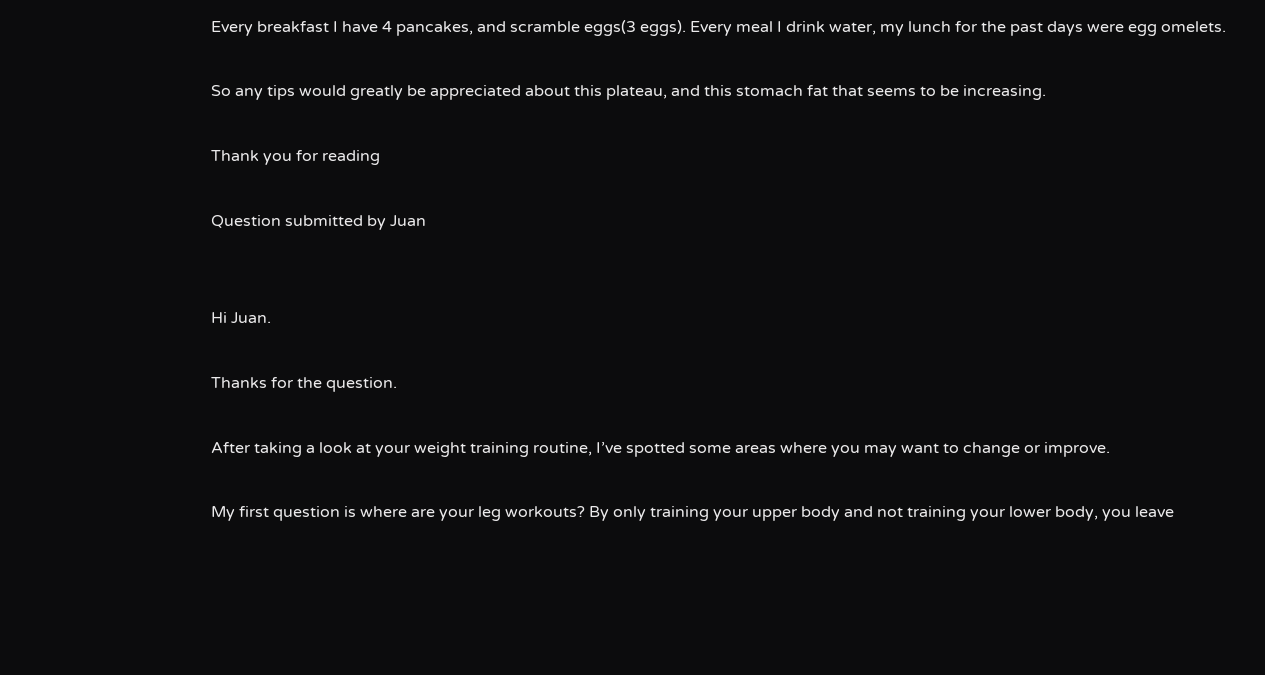Every breakfast I have 4 pancakes, and scramble eggs(3 eggs). Every meal I drink water, my lunch for the past days were egg omelets.

So any tips would greatly be appreciated about this plateau, and this stomach fat that seems to be increasing.

Thank you for reading

Question submitted by Juan


Hi Juan.

Thanks for the question.

After taking a look at your weight training routine, I’ve spotted some areas where you may want to change or improve.

My first question is where are your leg workouts? By only training your upper body and not training your lower body, you leave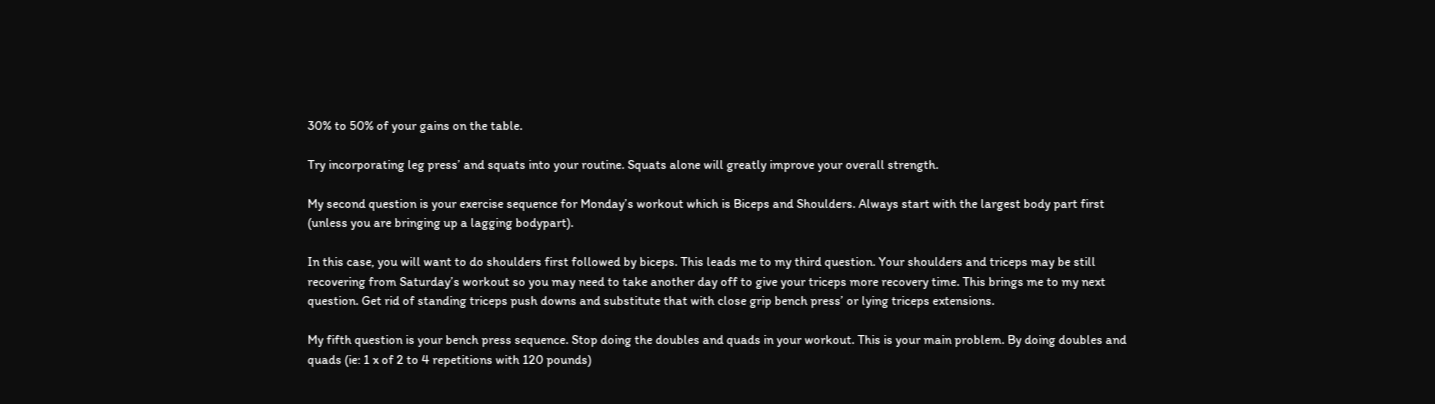30% to 50% of your gains on the table.

Try incorporating leg press’ and squats into your routine. Squats alone will greatly improve your overall strength.

My second question is your exercise sequence for Monday’s workout which is Biceps and Shoulders. Always start with the largest body part first (unless you are bringing up a lagging bodypart).

In this case, you will want to do shoulders first followed by biceps. This leads me to my third question. Your shoulders and triceps may be still recovering from Saturday’s workout so you may need to take another day off to give your triceps more recovery time. This brings me to my next question. Get rid of standing triceps push downs and substitute that with close grip bench press’ or lying triceps extensions.

My fifth question is your bench press sequence. Stop doing the doubles and quads in your workout. This is your main problem. By doing doubles and quads (ie: 1 x of 2 to 4 repetitions with 120 pounds)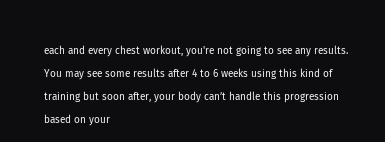each and every chest workout, you're not going to see any results. You may see some results after 4 to 6 weeks using this kind of training but soon after, your body can’t handle this progression based on your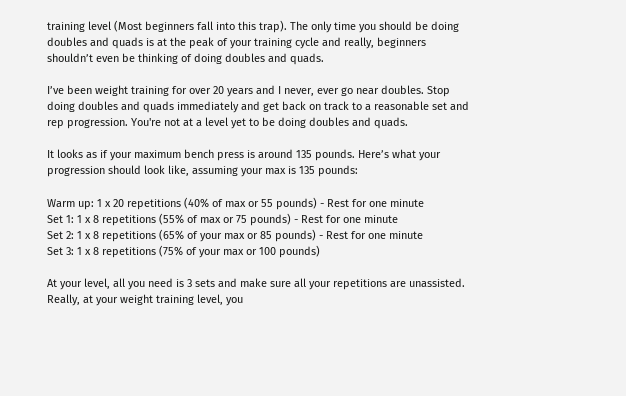training level (Most beginners fall into this trap). The only time you should be doing doubles and quads is at the peak of your training cycle and really, beginners shouldn’t even be thinking of doing doubles and quads.

I’ve been weight training for over 20 years and I never, ever go near doubles. Stop doing doubles and quads immediately and get back on track to a reasonable set and rep progression. You're not at a level yet to be doing doubles and quads.

It looks as if your maximum bench press is around 135 pounds. Here’s what your progression should look like, assuming your max is 135 pounds:

Warm up: 1 x 20 repetitions (40% of max or 55 pounds) - Rest for one minute
Set 1: 1 x 8 repetitions (55% of max or 75 pounds) - Rest for one minute
Set 2: 1 x 8 repetitions (65% of your max or 85 pounds) - Rest for one minute
Set 3: 1 x 8 repetitions (75% of your max or 100 pounds)

At your level, all you need is 3 sets and make sure all your repetitions are unassisted. Really, at your weight training level, you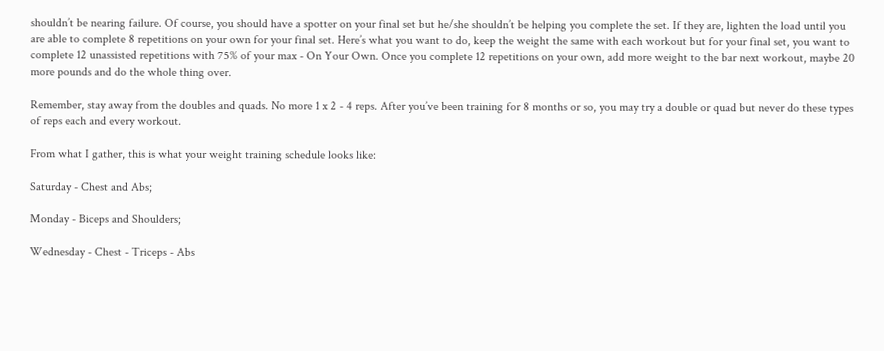shouldn’t be nearing failure. Of course, you should have a spotter on your final set but he/she shouldn’t be helping you complete the set. If they are, lighten the load until you are able to complete 8 repetitions on your own for your final set. Here’s what you want to do, keep the weight the same with each workout but for your final set, you want to complete 12 unassisted repetitions with 75% of your max - On Your Own. Once you complete 12 repetitions on your own, add more weight to the bar next workout, maybe 20 more pounds and do the whole thing over.

Remember, stay away from the doubles and quads. No more 1 x 2 - 4 reps. After you’ve been training for 8 months or so, you may try a double or quad but never do these types of reps each and every workout.

From what I gather, this is what your weight training schedule looks like:

Saturday - Chest and Abs;

Monday - Biceps and Shoulders;

Wednesday - Chest - Triceps - Abs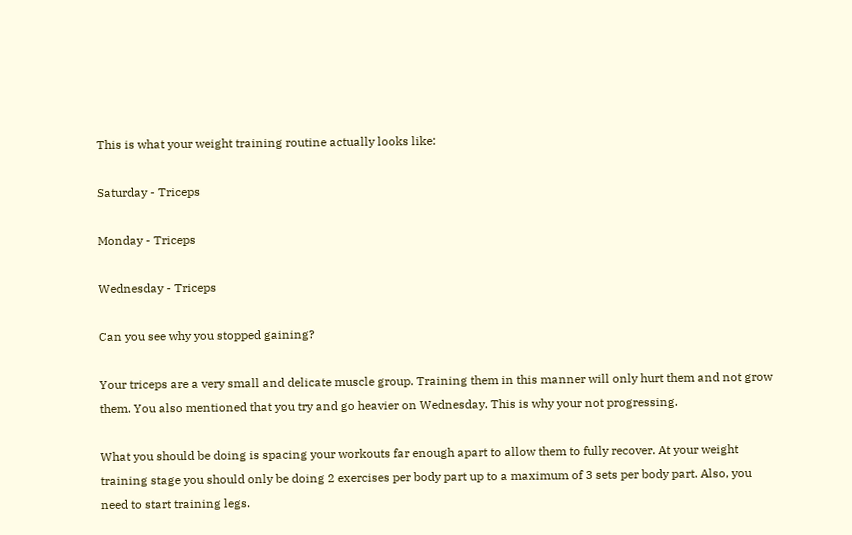This is what your weight training routine actually looks like:

Saturday - Triceps

Monday - Triceps

Wednesday - Triceps

Can you see why you stopped gaining?

Your triceps are a very small and delicate muscle group. Training them in this manner will only hurt them and not grow them. You also mentioned that you try and go heavier on Wednesday. This is why your not progressing.

What you should be doing is spacing your workouts far enough apart to allow them to fully recover. At your weight training stage you should only be doing 2 exercises per body part up to a maximum of 3 sets per body part. Also, you need to start training legs.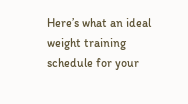Here’s what an ideal weight training schedule for your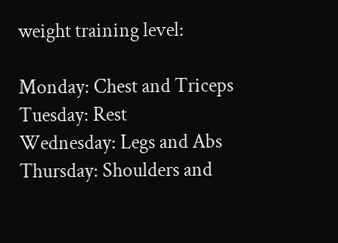weight training level:

Monday: Chest and Triceps
Tuesday: Rest
Wednesday: Legs and Abs
Thursday: Shoulders and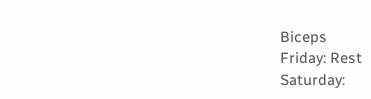Biceps
Friday: Rest
Saturday: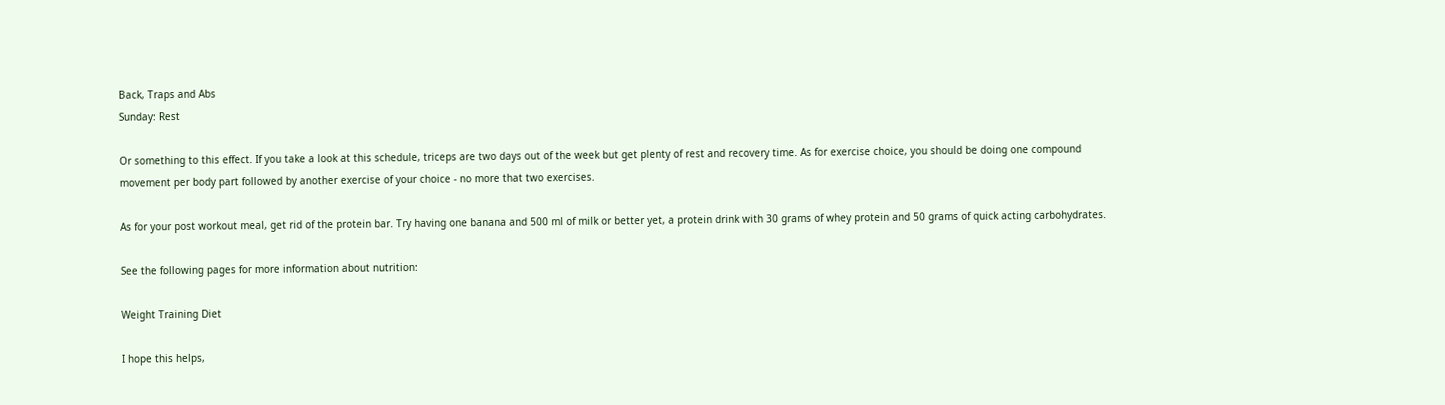Back, Traps and Abs
Sunday: Rest

Or something to this effect. If you take a look at this schedule, triceps are two days out of the week but get plenty of rest and recovery time. As for exercise choice, you should be doing one compound movement per body part followed by another exercise of your choice - no more that two exercises.

As for your post workout meal, get rid of the protein bar. Try having one banana and 500 ml of milk or better yet, a protein drink with 30 grams of whey protein and 50 grams of quick acting carbohydrates.

See the following pages for more information about nutrition:

Weight Training Diet

I hope this helps,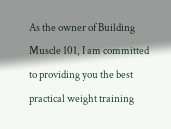As the owner of Building Muscle 101, I am committed to providing you the best practical weight training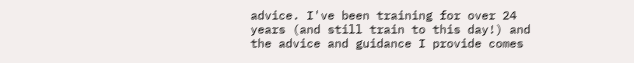advice. I've been training for over 24 years (and still train to this day!) and the advice and guidance I provide comes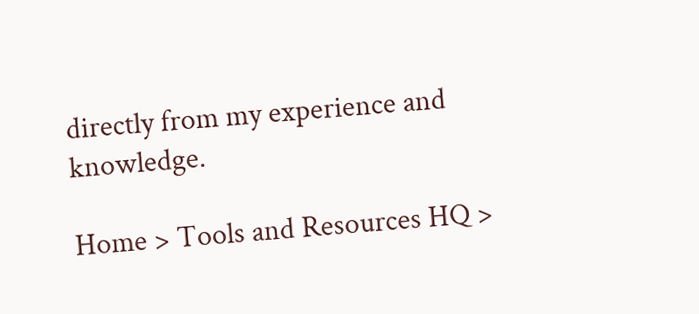directly from my experience and knowledge.

Home > Tools and Resources HQ >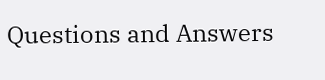Questions and Answers